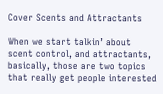Cover Scents and Attractants

When we start talkin’ about scent control, and attractants, basically, those are two topics that really get people interested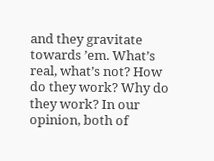and they gravitate towards ’em. What’s real, what’s not? How do they work? Why do they work? In our opinion, both of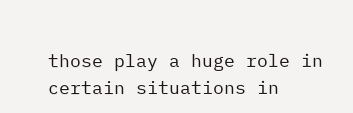those play a huge role in certain situations in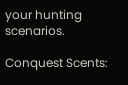your hunting scenarios.

Conquest Scents: